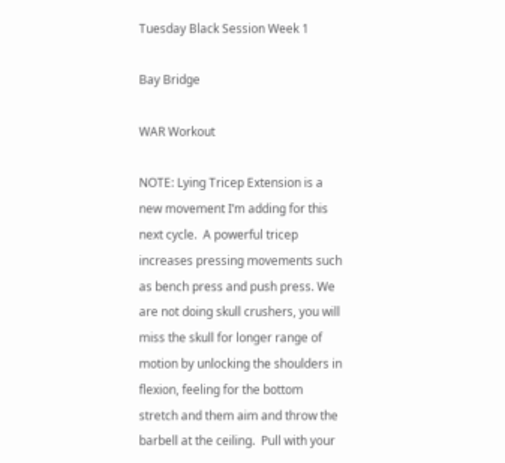Tuesday Black Session Week 1

Bay Bridge

WAR Workout

NOTE: Lying Tricep Extension is a new movement I’m adding for this next cycle.  A powerful tricep increases pressing movements such as bench press and push press. We are not doing skull crushers, you will miss the skull for longer range of motion by unlocking the shoulders in flexion, feeling for the bottom stretch and them aim and throw the barbell at the ceiling.  Pull with your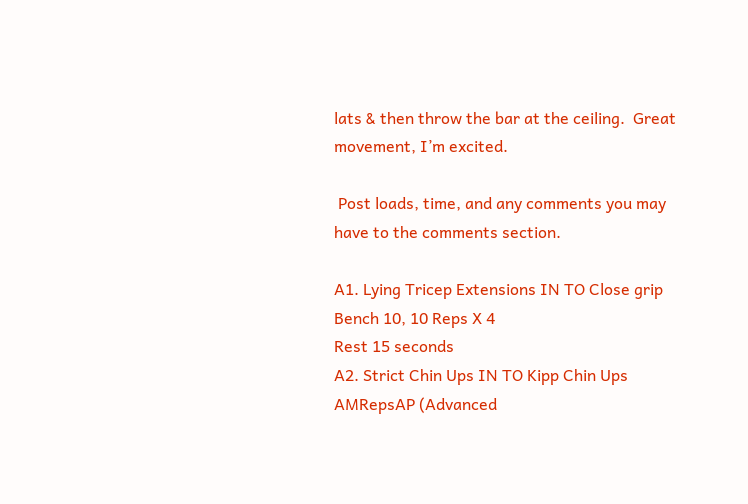lats & then throw the bar at the ceiling.  Great movement, I’m excited.

 Post loads, time, and any comments you may have to the comments section.

A1. Lying Tricep Extensions IN TO Close grip Bench 10, 10 Reps X 4
Rest 15 seconds
A2. Strict Chin Ups IN TO Kipp Chin Ups AMRepsAP (Advanced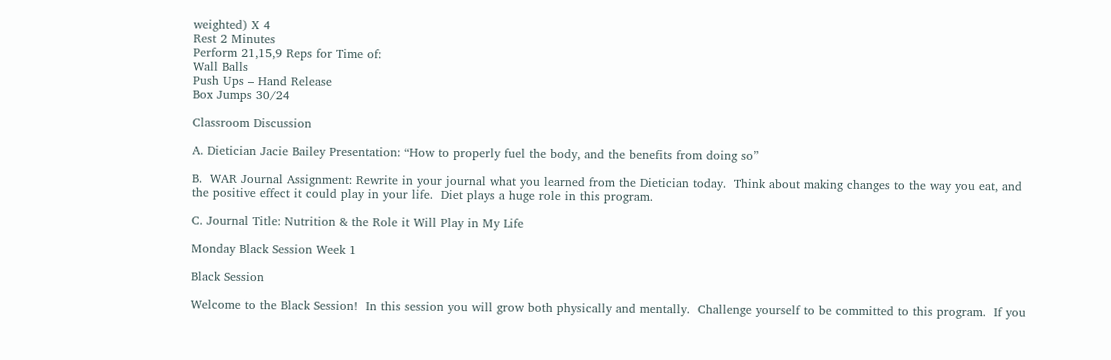weighted) X 4
Rest 2 Minutes
Perform 21,15,9 Reps for Time of:
Wall Balls
Push Ups – Hand Release
Box Jumps 30/24

Classroom Discussion

A. Dietician Jacie Bailey Presentation: “How to properly fuel the body, and the benefits from doing so”

B.  WAR Journal Assignment: Rewrite in your journal what you learned from the Dietician today.  Think about making changes to the way you eat, and the positive effect it could play in your life.  Diet plays a huge role in this program.

C. Journal Title: Nutrition & the Role it Will Play in My Life

Monday Black Session Week 1

Black Session

Welcome to the Black Session!  In this session you will grow both physically and mentally.  Challenge yourself to be committed to this program.  If you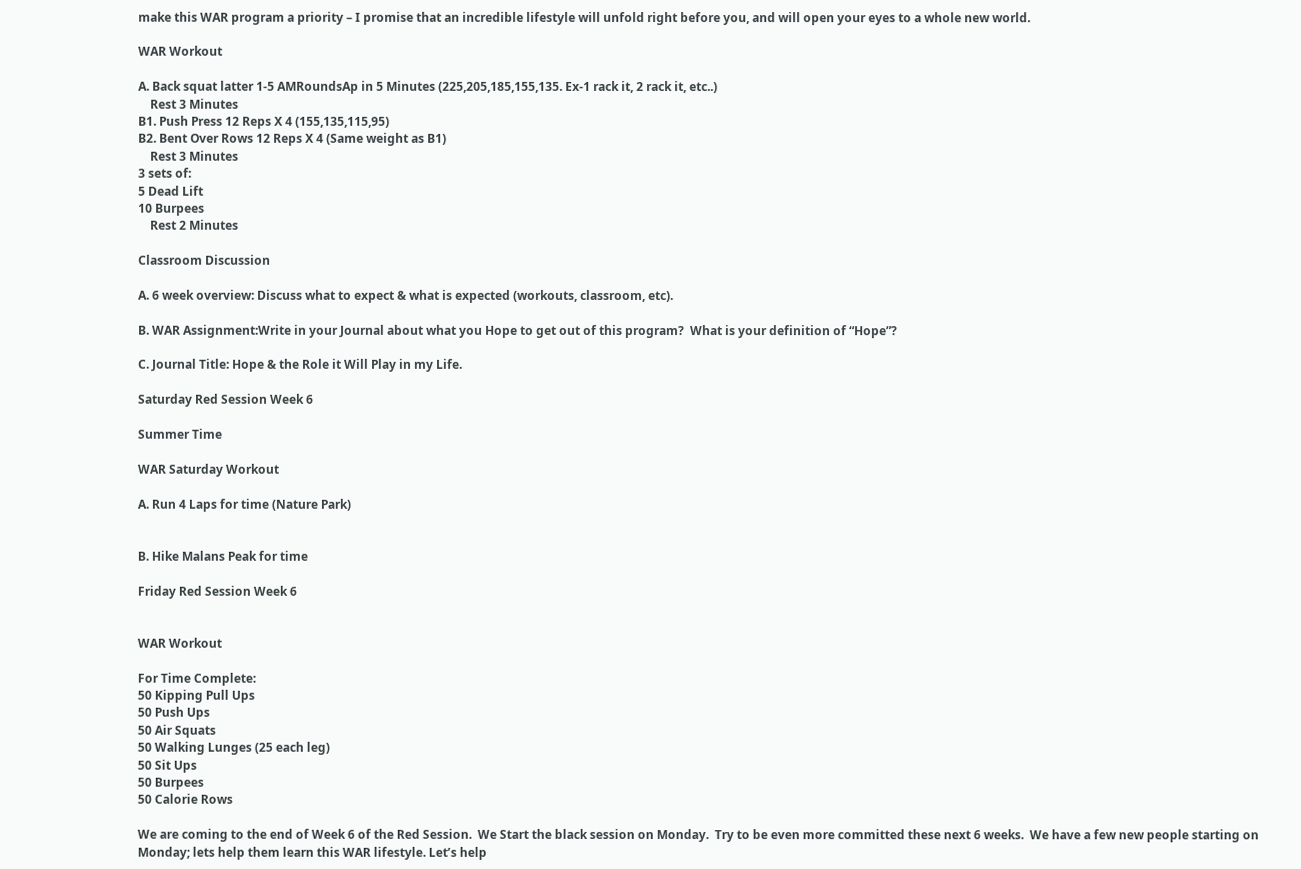make this WAR program a priority – I promise that an incredible lifestyle will unfold right before you, and will open your eyes to a whole new world.

WAR Workout

A. Back squat latter 1-5 AMRoundsAp in 5 Minutes (225,205,185,155,135. Ex-1 rack it, 2 rack it, etc..)
    Rest 3 Minutes
B1. Push Press 12 Reps X 4 (155,135,115,95)
B2. Bent Over Rows 12 Reps X 4 (Same weight as B1)
    Rest 3 Minutes
3 sets of:
5 Dead Lift
10 Burpees
    Rest 2 Minutes

Classroom Discussion

A. 6 week overview: Discuss what to expect & what is expected (workouts, classroom, etc).

B. WAR Assignment:Write in your Journal about what you Hope to get out of this program?  What is your definition of “Hope”?

C. Journal Title: Hope & the Role it Will Play in my Life.

Saturday Red Session Week 6

Summer Time

WAR Saturday Workout

A. Run 4 Laps for time (Nature Park)


B. Hike Malans Peak for time

Friday Red Session Week 6


WAR Workout

For Time Complete:
50 Kipping Pull Ups
50 Push Ups
50 Air Squats
50 Walking Lunges (25 each leg)
50 Sit Ups
50 Burpees
50 Calorie Rows

We are coming to the end of Week 6 of the Red Session.  We Start the black session on Monday.  Try to be even more committed these next 6 weeks.  We have a few new people starting on Monday; lets help them learn this WAR lifestyle. Let’s help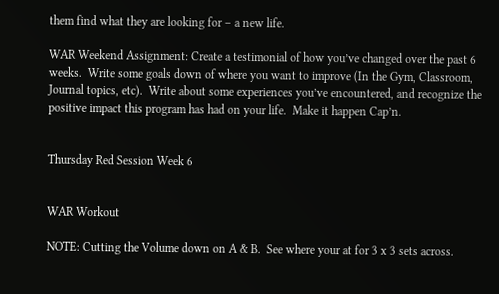them find what they are looking for – a new life.

WAR Weekend Assignment: Create a testimonial of how you’ve changed over the past 6 weeks.  Write some goals down of where you want to improve (In the Gym, Classroom, Journal topics, etc).  Write about some experiences you’ve encountered, and recognize the positive impact this program has had on your life.  Make it happen Cap’n.


Thursday Red Session Week 6


WAR Workout

NOTE: Cutting the Volume down on A & B.  See where your at for 3 x 3 sets across.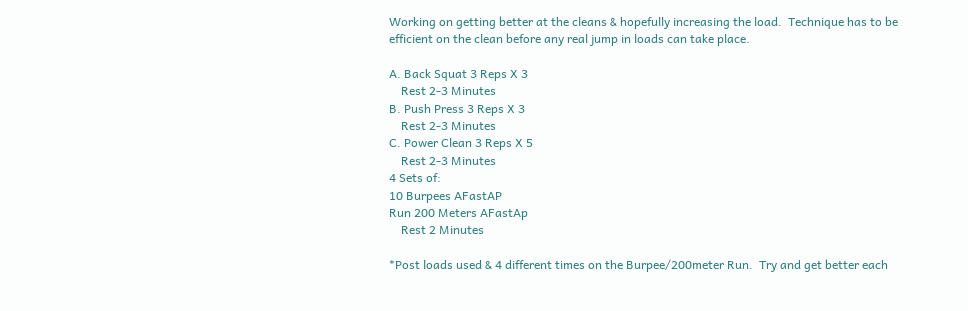Working on getting better at the cleans & hopefully increasing the load.  Technique has to be efficient on the clean before any real jump in loads can take place.

A. Back Squat 3 Reps X 3
    Rest 2-3 Minutes
B. Push Press 3 Reps X 3
    Rest 2-3 Minutes
C. Power Clean 3 Reps X 5
    Rest 2-3 Minutes
4 Sets of:
10 Burpees AFastAP
Run 200 Meters AFastAp
    Rest 2 Minutes

*Post loads used & 4 different times on the Burpee/200meter Run.  Try and get better each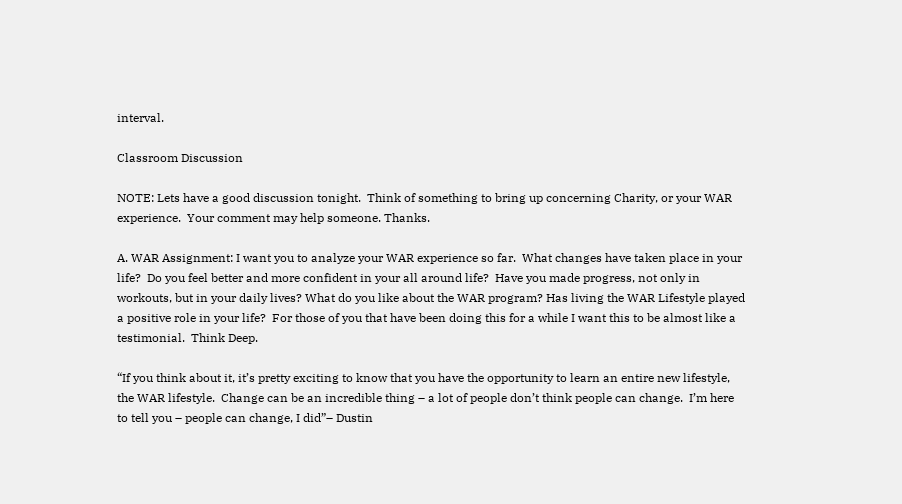interval.

Classroom Discussion

NOTE: Lets have a good discussion tonight.  Think of something to bring up concerning Charity, or your WAR experience.  Your comment may help someone. Thanks.

A. WAR Assignment: I want you to analyze your WAR experience so far.  What changes have taken place in your life?  Do you feel better and more confident in your all around life?  Have you made progress, not only in workouts, but in your daily lives? What do you like about the WAR program? Has living the WAR Lifestyle played a positive role in your life?  For those of you that have been doing this for a while I want this to be almost like a testimonial.  Think Deep.

“If you think about it, it’s pretty exciting to know that you have the opportunity to learn an entire new lifestyle, the WAR lifestyle.  Change can be an incredible thing – a lot of people don’t think people can change.  I’m here to tell you – people can change, I did”– Dustin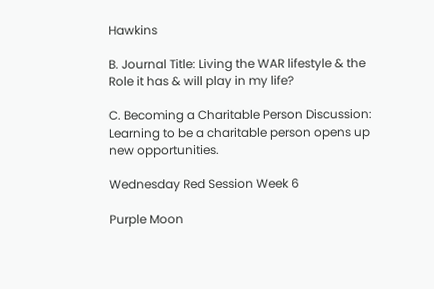Hawkins

B. Journal Title: Living the WAR lifestyle & the Role it has & will play in my life?

C. Becoming a Charitable Person Discussion: Learning to be a charitable person opens up new opportunities.

Wednesday Red Session Week 6

Purple Moon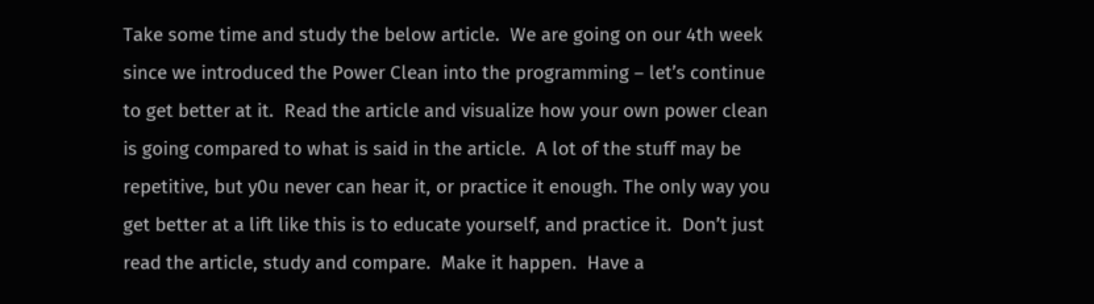Take some time and study the below article.  We are going on our 4th week since we introduced the Power Clean into the programming – let’s continue to get better at it.  Read the article and visualize how your own power clean is going compared to what is said in the article.  A lot of the stuff may be repetitive, but y0u never can hear it, or practice it enough. The only way you get better at a lift like this is to educate yourself, and practice it.  Don’t just read the article, study and compare.  Make it happen.  Have a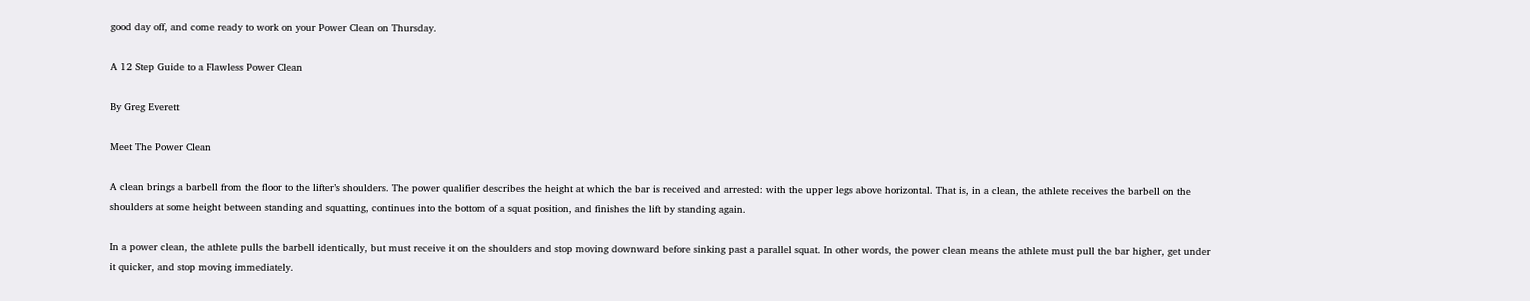good day off, and come ready to work on your Power Clean on Thursday.

A 12 Step Guide to a Flawless Power Clean

By Greg Everett

Meet The Power Clean

A clean brings a barbell from the floor to the lifter’s shoulders. The power qualifier describes the height at which the bar is received and arrested: with the upper legs above horizontal. That is, in a clean, the athlete receives the barbell on the shoulders at some height between standing and squatting, continues into the bottom of a squat position, and finishes the lift by standing again.

In a power clean, the athlete pulls the barbell identically, but must receive it on the shoulders and stop moving downward before sinking past a parallel squat. In other words, the power clean means the athlete must pull the bar higher, get under it quicker, and stop moving immediately.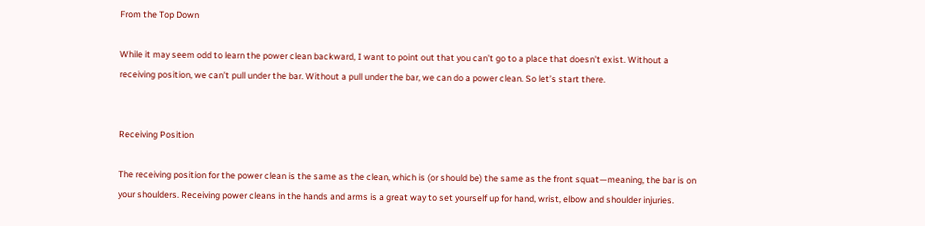From the Top Down

While it may seem odd to learn the power clean backward, I want to point out that you can’t go to a place that doesn’t exist. Without a receiving position, we can’t pull under the bar. Without a pull under the bar, we can do a power clean. So let’s start there.


Receiving Position

The receiving position for the power clean is the same as the clean, which is (or should be) the same as the front squat—meaning, the bar is on your shoulders. Receiving power cleans in the hands and arms is a great way to set yourself up for hand, wrist, elbow and shoulder injuries.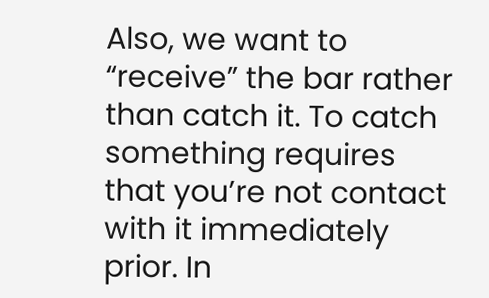Also, we want to “receive” the bar rather than catch it. To catch something requires that you’re not contact with it immediately prior. In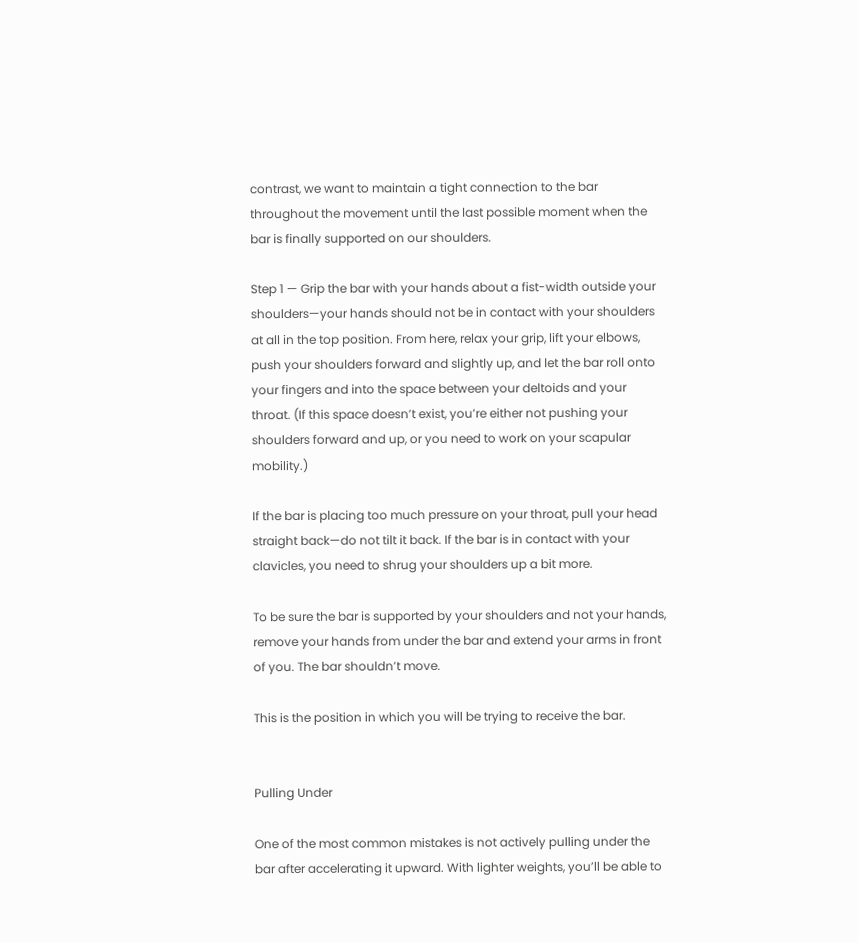contrast, we want to maintain a tight connection to the bar throughout the movement until the last possible moment when the bar is finally supported on our shoulders.

Step 1 — Grip the bar with your hands about a fist-width outside your shoulders—your hands should not be in contact with your shoulders at all in the top position. From here, relax your grip, lift your elbows, push your shoulders forward and slightly up, and let the bar roll onto your fingers and into the space between your deltoids and your throat. (If this space doesn’t exist, you’re either not pushing your shoulders forward and up, or you need to work on your scapular mobility.)

If the bar is placing too much pressure on your throat, pull your head straight back—do not tilt it back. If the bar is in contact with your clavicles, you need to shrug your shoulders up a bit more.

To be sure the bar is supported by your shoulders and not your hands, remove your hands from under the bar and extend your arms in front of you. The bar shouldn’t move.

This is the position in which you will be trying to receive the bar.


Pulling Under

One of the most common mistakes is not actively pulling under the bar after accelerating it upward. With lighter weights, you’ll be able to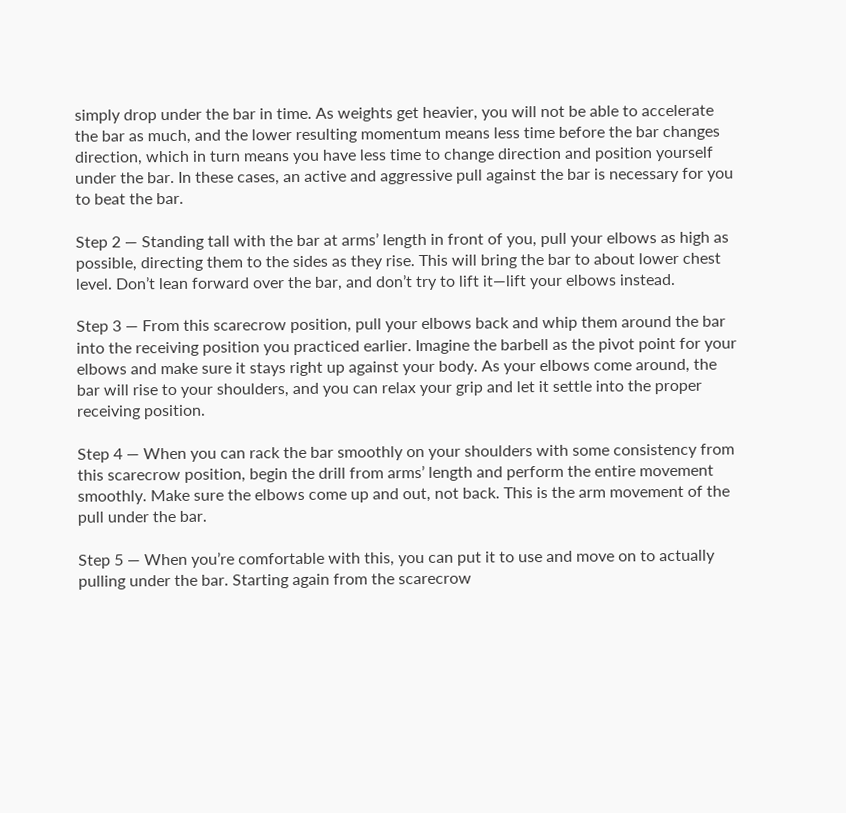simply drop under the bar in time. As weights get heavier, you will not be able to accelerate the bar as much, and the lower resulting momentum means less time before the bar changes direction, which in turn means you have less time to change direction and position yourself under the bar. In these cases, an active and aggressive pull against the bar is necessary for you to beat the bar.

Step 2 — Standing tall with the bar at arms’ length in front of you, pull your elbows as high as possible, directing them to the sides as they rise. This will bring the bar to about lower chest level. Don’t lean forward over the bar, and don’t try to lift it—lift your elbows instead.

Step 3 — From this scarecrow position, pull your elbows back and whip them around the bar into the receiving position you practiced earlier. Imagine the barbell as the pivot point for your elbows and make sure it stays right up against your body. As your elbows come around, the bar will rise to your shoulders, and you can relax your grip and let it settle into the proper receiving position.

Step 4 — When you can rack the bar smoothly on your shoulders with some consistency from this scarecrow position, begin the drill from arms’ length and perform the entire movement smoothly. Make sure the elbows come up and out, not back. This is the arm movement of the pull under the bar.

Step 5 — When you’re comfortable with this, you can put it to use and move on to actually pulling under the bar. Starting again from the scarecrow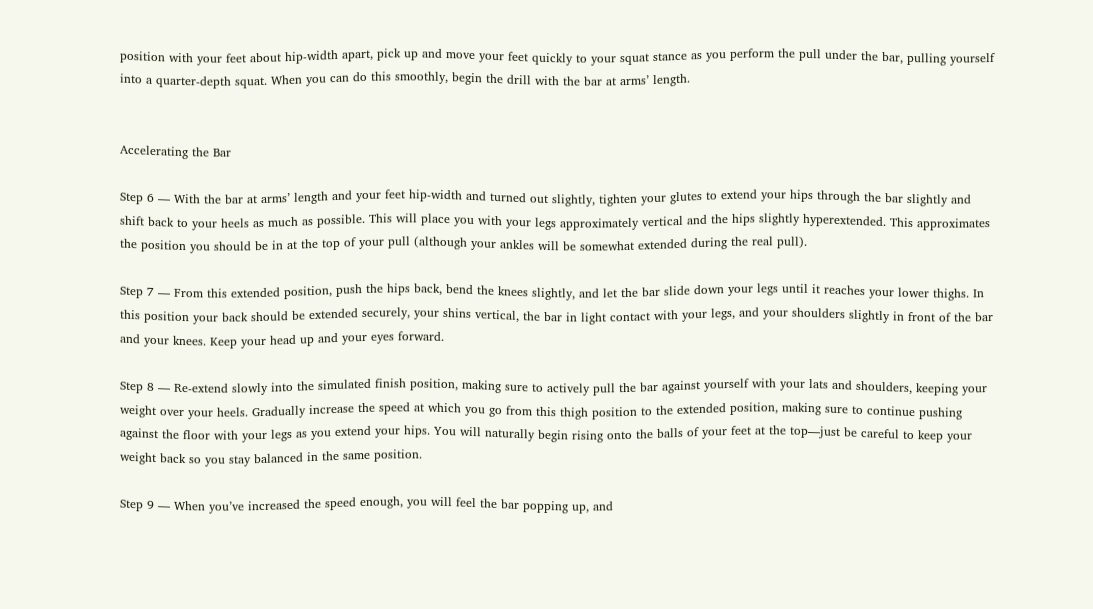position with your feet about hip-width apart, pick up and move your feet quickly to your squat stance as you perform the pull under the bar, pulling yourself into a quarter-depth squat. When you can do this smoothly, begin the drill with the bar at arms’ length.


Accelerating the Bar

Step 6 — With the bar at arms’ length and your feet hip-width and turned out slightly, tighten your glutes to extend your hips through the bar slightly and shift back to your heels as much as possible. This will place you with your legs approximately vertical and the hips slightly hyperextended. This approximates the position you should be in at the top of your pull (although your ankles will be somewhat extended during the real pull).

Step 7 — From this extended position, push the hips back, bend the knees slightly, and let the bar slide down your legs until it reaches your lower thighs. In this position your back should be extended securely, your shins vertical, the bar in light contact with your legs, and your shoulders slightly in front of the bar and your knees. Keep your head up and your eyes forward.

Step 8 — Re-extend slowly into the simulated finish position, making sure to actively pull the bar against yourself with your lats and shoulders, keeping your weight over your heels. Gradually increase the speed at which you go from this thigh position to the extended position, making sure to continue pushing against the floor with your legs as you extend your hips. You will naturally begin rising onto the balls of your feet at the top—just be careful to keep your weight back so you stay balanced in the same position.

Step 9 — When you’ve increased the speed enough, you will feel the bar popping up, and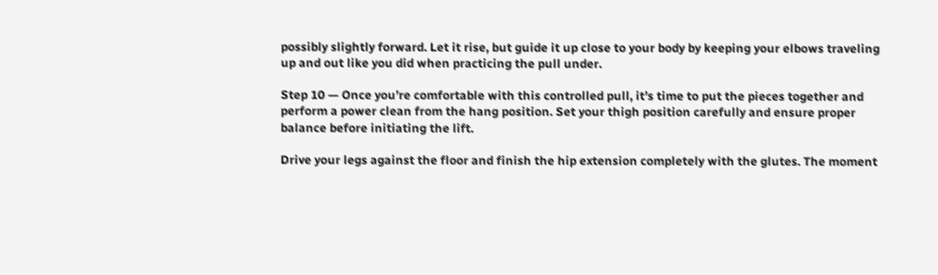possibly slightly forward. Let it rise, but guide it up close to your body by keeping your elbows traveling up and out like you did when practicing the pull under.

Step 10 — Once you’re comfortable with this controlled pull, it’s time to put the pieces together and perform a power clean from the hang position. Set your thigh position carefully and ensure proper balance before initiating the lift.

Drive your legs against the floor and finish the hip extension completely with the glutes. The moment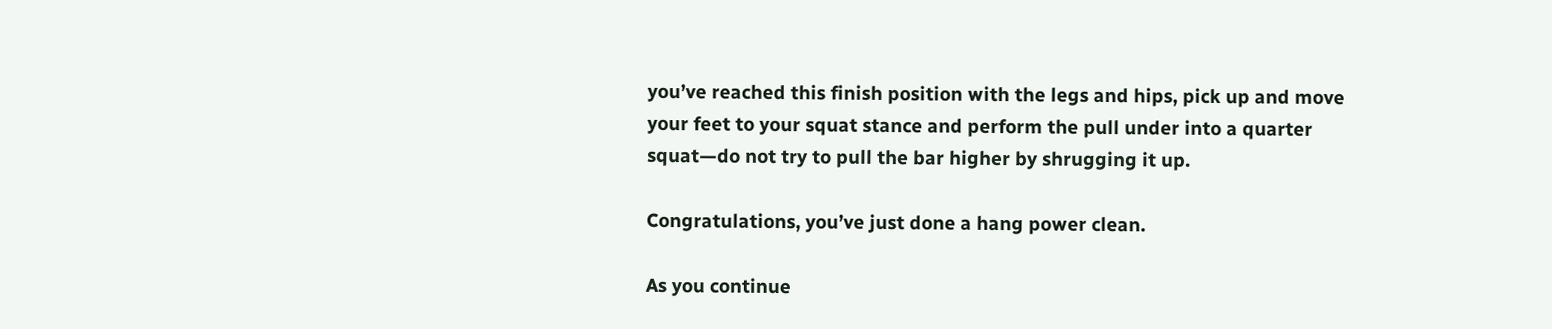you’ve reached this finish position with the legs and hips, pick up and move your feet to your squat stance and perform the pull under into a quarter squat—do not try to pull the bar higher by shrugging it up.

Congratulations, you’ve just done a hang power clean.

As you continue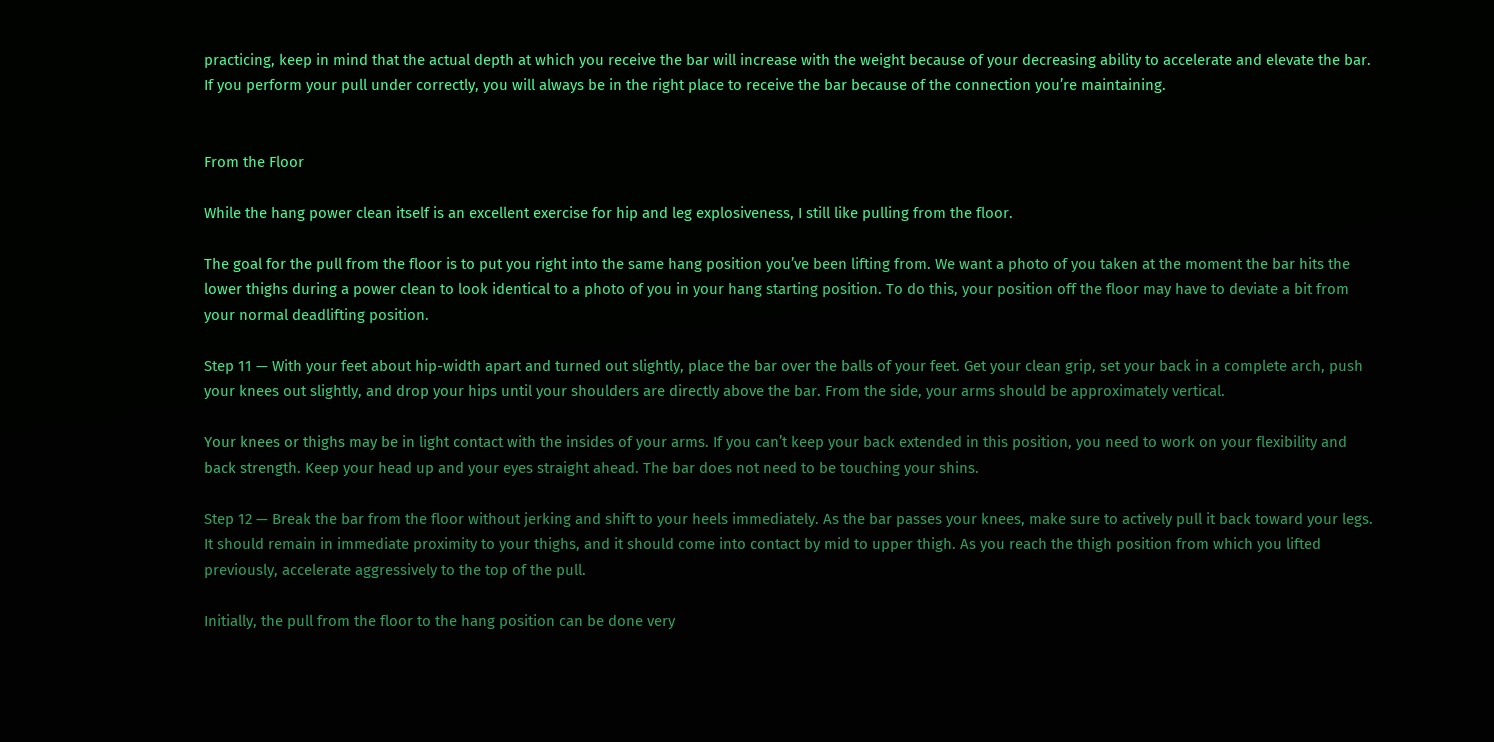practicing, keep in mind that the actual depth at which you receive the bar will increase with the weight because of your decreasing ability to accelerate and elevate the bar. If you perform your pull under correctly, you will always be in the right place to receive the bar because of the connection you’re maintaining.


From the Floor

While the hang power clean itself is an excellent exercise for hip and leg explosiveness, I still like pulling from the floor.

The goal for the pull from the floor is to put you right into the same hang position you’ve been lifting from. We want a photo of you taken at the moment the bar hits the lower thighs during a power clean to look identical to a photo of you in your hang starting position. To do this, your position off the floor may have to deviate a bit from your normal deadlifting position.

Step 11 — With your feet about hip-width apart and turned out slightly, place the bar over the balls of your feet. Get your clean grip, set your back in a complete arch, push your knees out slightly, and drop your hips until your shoulders are directly above the bar. From the side, your arms should be approximately vertical.

Your knees or thighs may be in light contact with the insides of your arms. If you can’t keep your back extended in this position, you need to work on your flexibility and back strength. Keep your head up and your eyes straight ahead. The bar does not need to be touching your shins.

Step 12 — Break the bar from the floor without jerking and shift to your heels immediately. As the bar passes your knees, make sure to actively pull it back toward your legs. It should remain in immediate proximity to your thighs, and it should come into contact by mid to upper thigh. As you reach the thigh position from which you lifted previously, accelerate aggressively to the top of the pull.

Initially, the pull from the floor to the hang position can be done very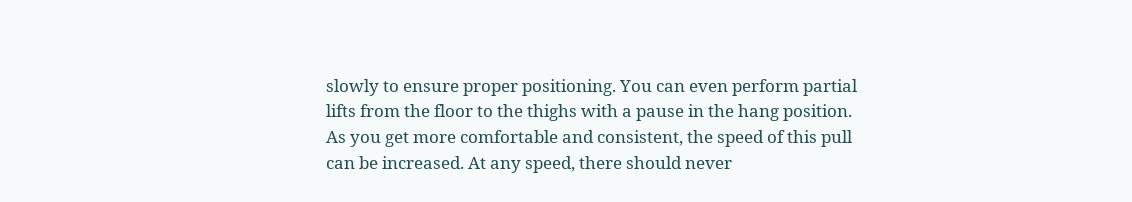slowly to ensure proper positioning. You can even perform partial lifts from the floor to the thighs with a pause in the hang position. As you get more comfortable and consistent, the speed of this pull can be increased. At any speed, there should never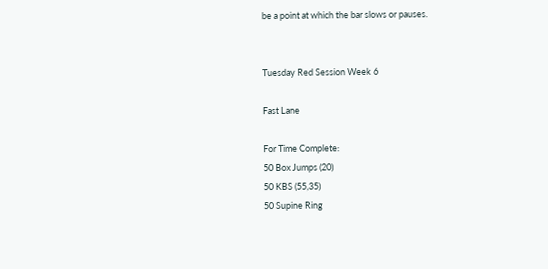be a point at which the bar slows or pauses.


Tuesday Red Session Week 6

Fast Lane

For Time Complete:
50 Box Jumps (20)
50 KBS (55,35)
50 Supine Ring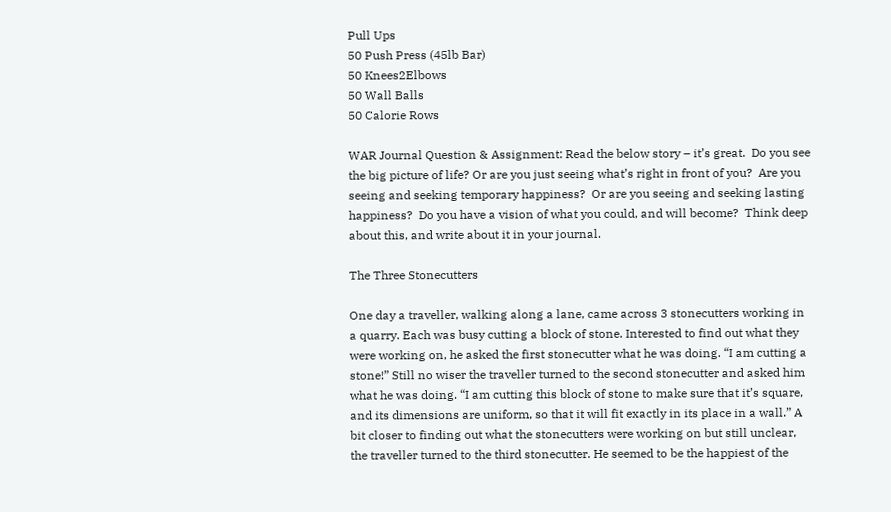Pull Ups
50 Push Press (45lb Bar)
50 Knees2Elbows
50 Wall Balls
50 Calorie Rows

WAR Journal Question & Assignment: Read the below story – it’s great.  Do you see the big picture of life? Or are you just seeing what’s right in front of you?  Are you seeing and seeking temporary happiness?  Or are you seeing and seeking lasting happiness?  Do you have a vision of what you could, and will become?  Think deep about this, and write about it in your journal.

The Three Stonecutters

One day a traveller, walking along a lane, came across 3 stonecutters working in a quarry. Each was busy cutting a block of stone. Interested to find out what they were working on, he asked the first stonecutter what he was doing. “I am cutting a stone!” Still no wiser the traveller turned to the second stonecutter and asked him what he was doing. “I am cutting this block of stone to make sure that it’s square, and its dimensions are uniform, so that it will fit exactly in its place in a wall.” A bit closer to finding out what the stonecutters were working on but still unclear, the traveller turned to the third stonecutter. He seemed to be the happiest of the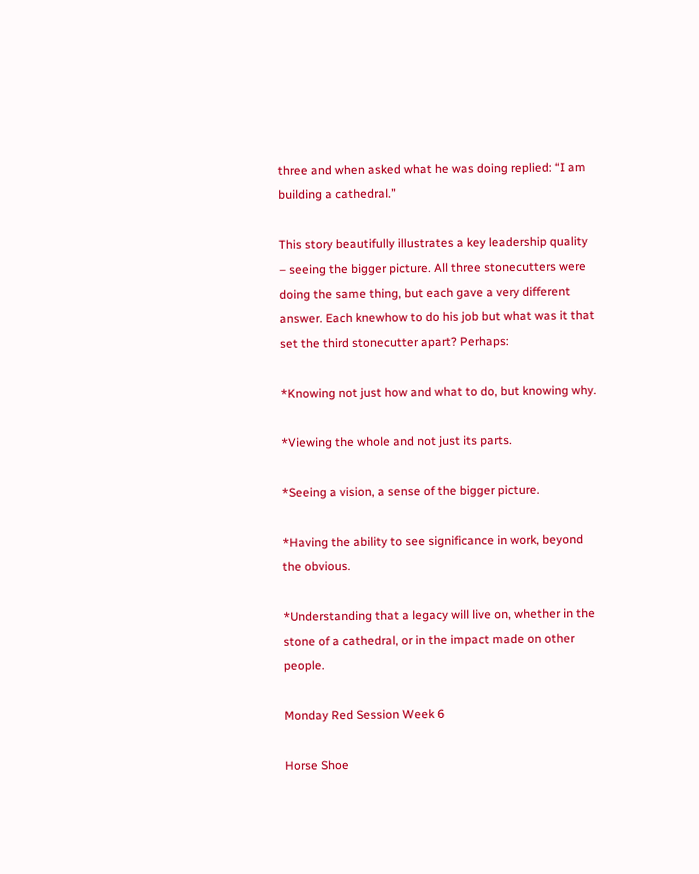three and when asked what he was doing replied: “I am building a cathedral.”

This story beautifully illustrates a key leadership quality – seeing the bigger picture. All three stonecutters were doing the same thing, but each gave a very different answer. Each knewhow to do his job but what was it that set the third stonecutter apart? Perhaps:

*Knowing not just how and what to do, but knowing why.

*Viewing the whole and not just its parts.

*Seeing a vision, a sense of the bigger picture.

*Having the ability to see significance in work, beyond the obvious.

*Understanding that a legacy will live on, whether in the stone of a cathedral, or in the impact made on other people.

Monday Red Session Week 6

Horse Shoe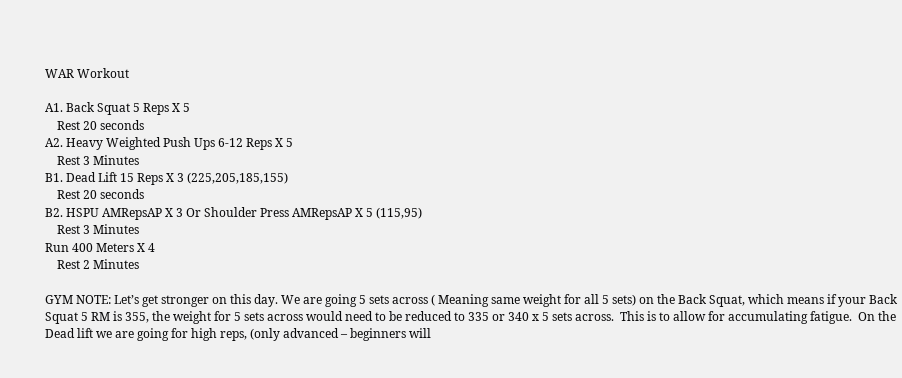WAR Workout

A1. Back Squat 5 Reps X 5
    Rest 20 seconds
A2. Heavy Weighted Push Ups 6-12 Reps X 5
    Rest 3 Minutes
B1. Dead Lift 15 Reps X 3 (225,205,185,155)
    Rest 20 seconds
B2. HSPU AMRepsAP X 3 Or Shoulder Press AMRepsAP X 5 (115,95)
    Rest 3 Minutes
Run 400 Meters X 4
    Rest 2 Minutes

GYM NOTE: Let’s get stronger on this day. We are going 5 sets across ( Meaning same weight for all 5 sets) on the Back Squat, which means if your Back Squat 5 RM is 355, the weight for 5 sets across would need to be reduced to 335 or 340 x 5 sets across.  This is to allow for accumulating fatigue.  On the Dead lift we are going for high reps, (only advanced – beginners will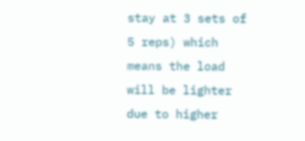stay at 3 sets of 5 reps) which means the load will be lighter due to higher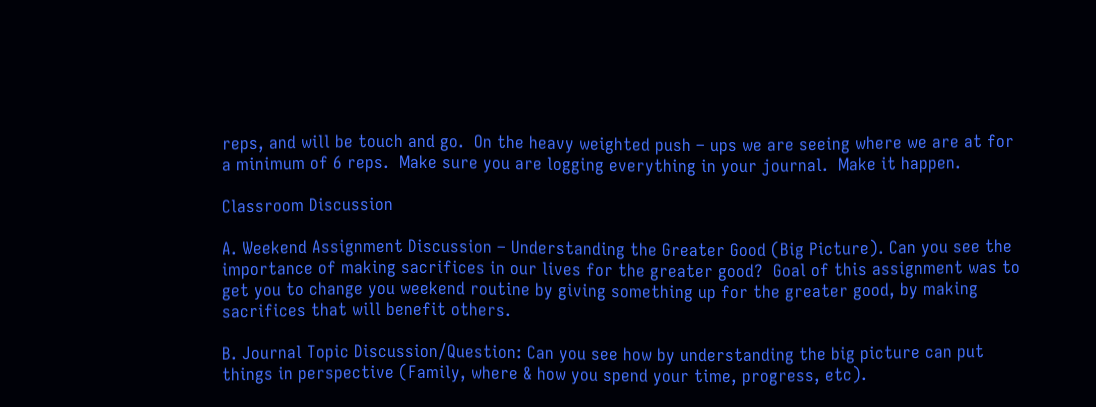reps, and will be touch and go.  On the heavy weighted push – ups we are seeing where we are at for a minimum of 6 reps.  Make sure you are logging everything in your journal.  Make it happen.

Classroom Discussion

A. Weekend Assignment Discussion – Understanding the Greater Good (Big Picture). Can you see the importance of making sacrifices in our lives for the greater good?  Goal of this assignment was to get you to change you weekend routine by giving something up for the greater good, by making sacrifices that will benefit others.

B. Journal Topic Discussion/Question: Can you see how by understanding the big picture can put things in perspective (Family, where & how you spend your time, progress, etc).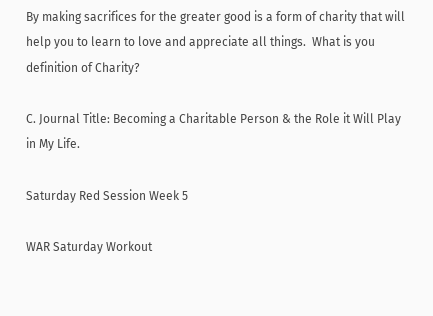By making sacrifices for the greater good is a form of charity that will help you to learn to love and appreciate all things.  What is you definition of Charity?

C. Journal Title: Becoming a Charitable Person & the Role it Will Play in My Life.

Saturday Red Session Week 5

WAR Saturday Workout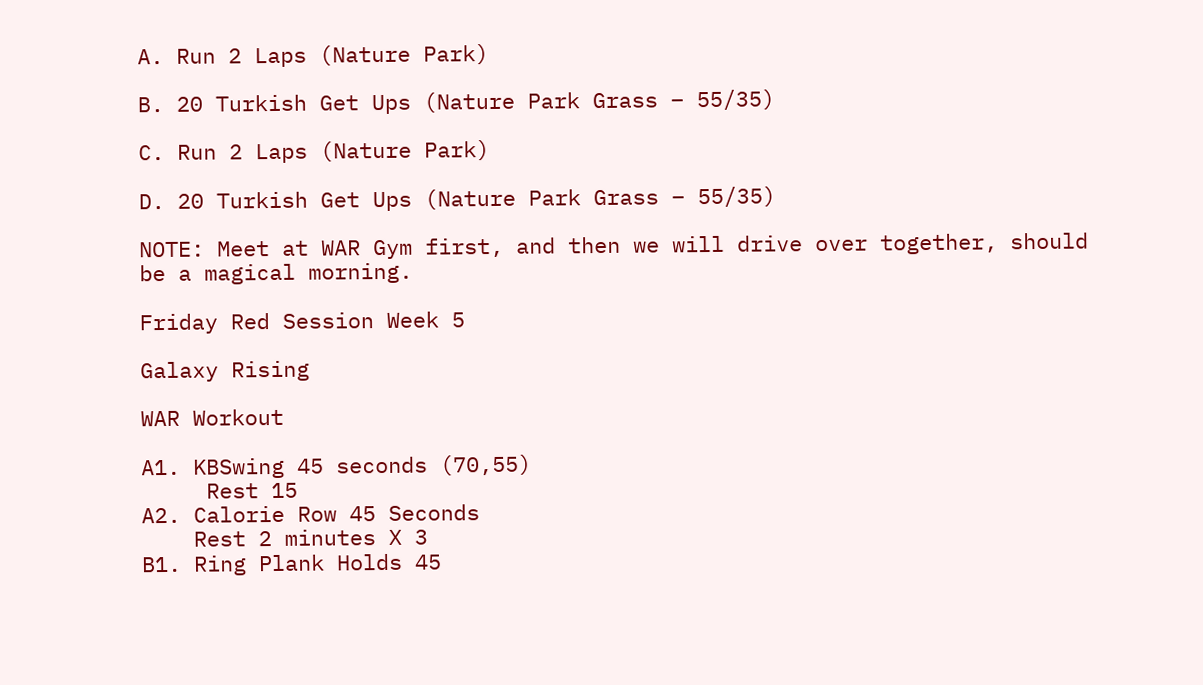A. Run 2 Laps (Nature Park)

B. 20 Turkish Get Ups (Nature Park Grass – 55/35)

C. Run 2 Laps (Nature Park)

D. 20 Turkish Get Ups (Nature Park Grass – 55/35)

NOTE: Meet at WAR Gym first, and then we will drive over together, should be a magical morning.

Friday Red Session Week 5

Galaxy Rising

WAR Workout

A1. KBSwing 45 seconds (70,55)
     Rest 15
A2. Calorie Row 45 Seconds
    Rest 2 minutes X 3
B1. Ring Plank Holds 45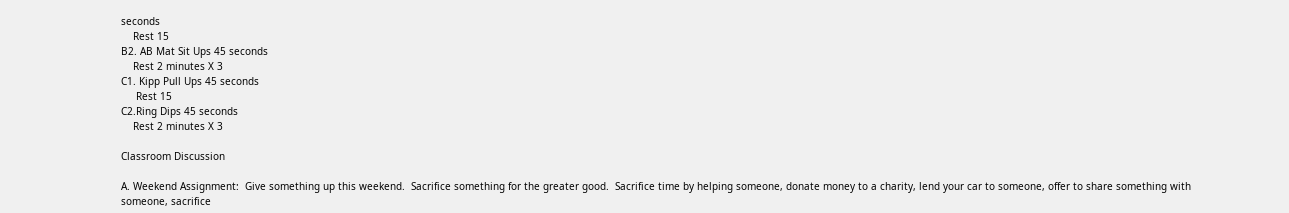seconds
    Rest 15
B2. AB Mat Sit Ups 45 seconds
    Rest 2 minutes X 3
C1. Kipp Pull Ups 45 seconds
     Rest 15
C2.Ring Dips 45 seconds
    Rest 2 minutes X 3

Classroom Discussion

A. Weekend Assignment:  Give something up this weekend.  Sacrifice something for the greater good.  Sacrifice time by helping someone, donate money to a charity, lend your car to someone, offer to share something with someone, sacrifice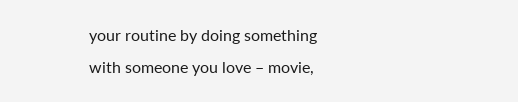your routine by doing something with someone you love – movie,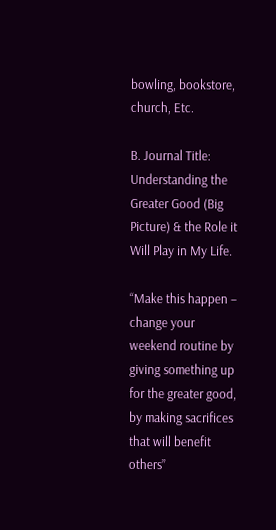bowling, bookstore, church, Etc.

B. Journal Title: Understanding the Greater Good (Big Picture) & the Role it Will Play in My Life.

“Make this happen – change your weekend routine by giving something up for the greater good, by making sacrifices that will benefit others”